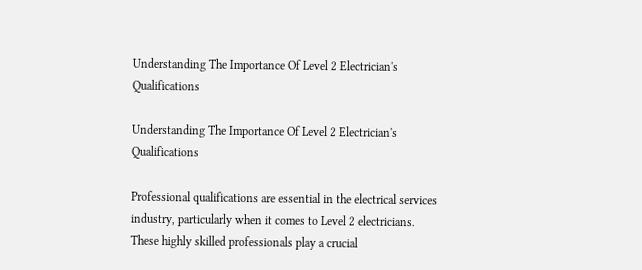Understanding The Importance Of Level 2 Electrician's Qualifications

Understanding The Importance Of Level 2 Electrician's Qualifications

Professional qualifications are essential in the electrical services industry, particularly when it comes to Level 2 electricians. These highly skilled professionals play a crucial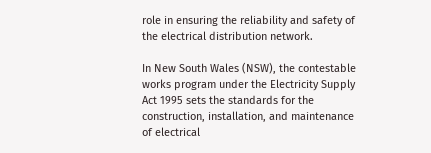role in ensuring the reliability and safety of the electrical distribution network.

In New South Wales (NSW), the contestable works program under the Electricity Supply Act 1995 sets the standards for the construction, installation, and maintenance of electrical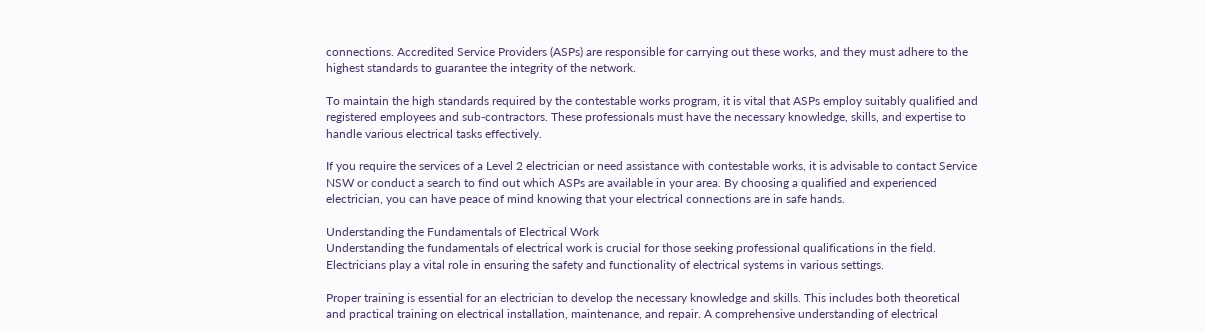connections. Accredited Service Providers (ASPs) are responsible for carrying out these works, and they must adhere to the highest standards to guarantee the integrity of the network.

To maintain the high standards required by the contestable works program, it is vital that ASPs employ suitably qualified and registered employees and sub-contractors. These professionals must have the necessary knowledge, skills, and expertise to handle various electrical tasks effectively.

If you require the services of a Level 2 electrician or need assistance with contestable works, it is advisable to contact Service NSW or conduct a search to find out which ASPs are available in your area. By choosing a qualified and experienced electrician, you can have peace of mind knowing that your electrical connections are in safe hands.

Understanding the Fundamentals of Electrical Work
Understanding the fundamentals of electrical work is crucial for those seeking professional qualifications in the field. Electricians play a vital role in ensuring the safety and functionality of electrical systems in various settings.

Proper training is essential for an electrician to develop the necessary knowledge and skills. This includes both theoretical and practical training on electrical installation, maintenance, and repair. A comprehensive understanding of electrical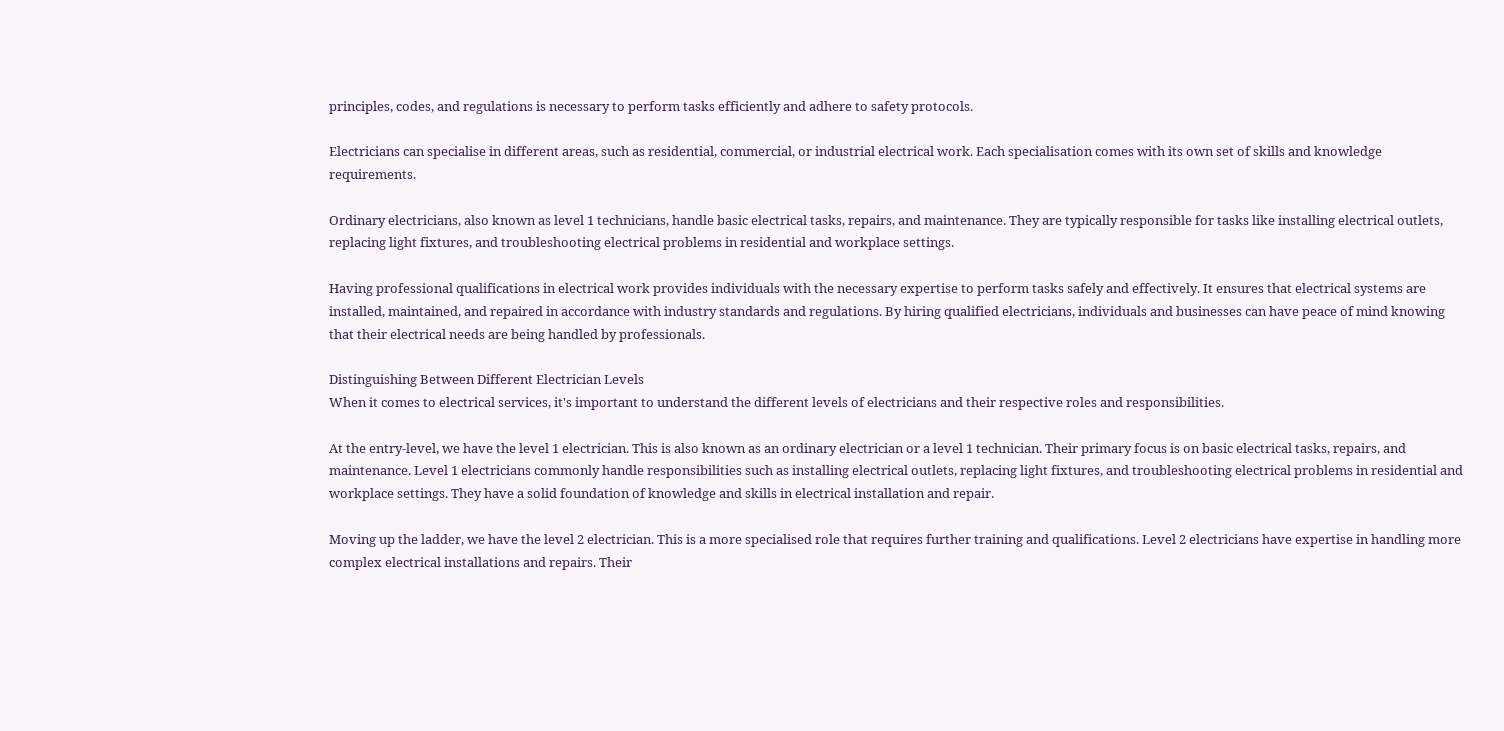principles, codes, and regulations is necessary to perform tasks efficiently and adhere to safety protocols.

Electricians can specialise in different areas, such as residential, commercial, or industrial electrical work. Each specialisation comes with its own set of skills and knowledge requirements.

Ordinary electricians, also known as level 1 technicians, handle basic electrical tasks, repairs, and maintenance. They are typically responsible for tasks like installing electrical outlets, replacing light fixtures, and troubleshooting electrical problems in residential and workplace settings.

Having professional qualifications in electrical work provides individuals with the necessary expertise to perform tasks safely and effectively. It ensures that electrical systems are installed, maintained, and repaired in accordance with industry standards and regulations. By hiring qualified electricians, individuals and businesses can have peace of mind knowing that their electrical needs are being handled by professionals.

Distinguishing Between Different Electrician Levels
When it comes to electrical services, it's important to understand the different levels of electricians and their respective roles and responsibilities.

At the entry-level, we have the level 1 electrician. This is also known as an ordinary electrician or a level 1 technician. Their primary focus is on basic electrical tasks, repairs, and maintenance. Level 1 electricians commonly handle responsibilities such as installing electrical outlets, replacing light fixtures, and troubleshooting electrical problems in residential and workplace settings. They have a solid foundation of knowledge and skills in electrical installation and repair.

Moving up the ladder, we have the level 2 electrician. This is a more specialised role that requires further training and qualifications. Level 2 electricians have expertise in handling more complex electrical installations and repairs. Their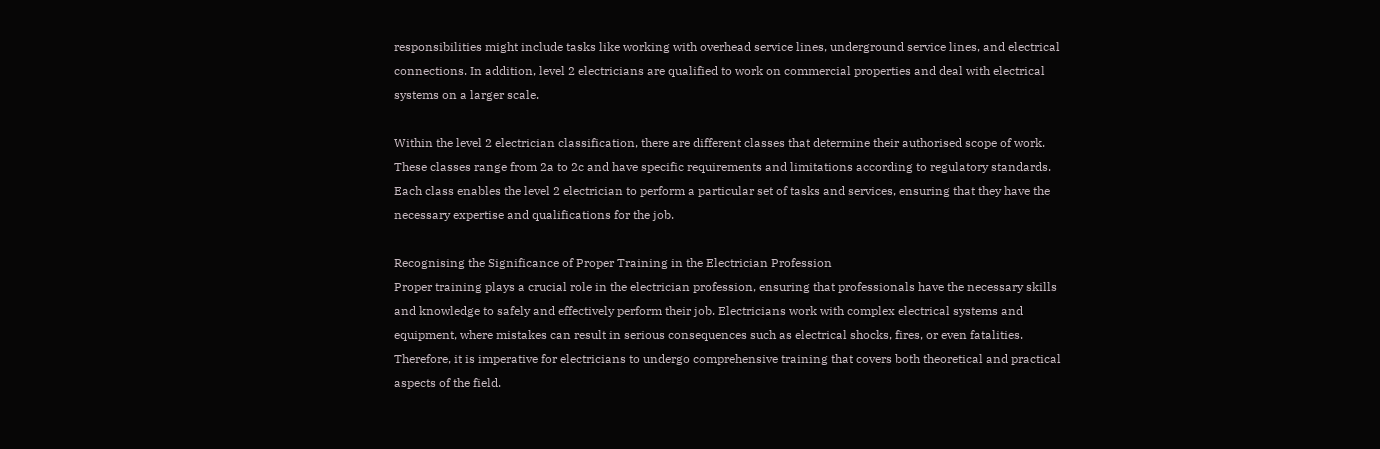responsibilities might include tasks like working with overhead service lines, underground service lines, and electrical connections. In addition, level 2 electricians are qualified to work on commercial properties and deal with electrical systems on a larger scale.

Within the level 2 electrician classification, there are different classes that determine their authorised scope of work. These classes range from 2a to 2c and have specific requirements and limitations according to regulatory standards. Each class enables the level 2 electrician to perform a particular set of tasks and services, ensuring that they have the necessary expertise and qualifications for the job.

Recognising the Significance of Proper Training in the Electrician Profession
Proper training plays a crucial role in the electrician profession, ensuring that professionals have the necessary skills and knowledge to safely and effectively perform their job. Electricians work with complex electrical systems and equipment, where mistakes can result in serious consequences such as electrical shocks, fires, or even fatalities. Therefore, it is imperative for electricians to undergo comprehensive training that covers both theoretical and practical aspects of the field.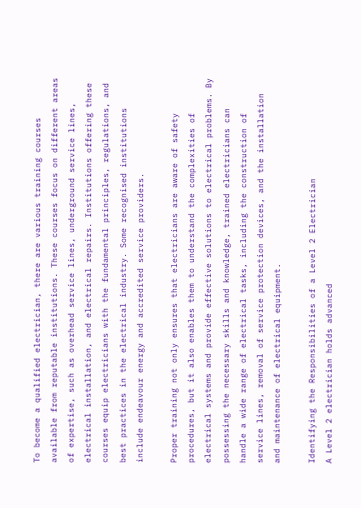To become a qualified electrician, there are various training courses available from reputable institutions. These courses focus on different areas of expertise, such as overhead service lines, underground service lines, electrical installation, and electrical repairs. Institutions offering these courses equip electricians with the fundamental principles, regulations, and best practices in the electrical industry. Some recognised institutions include endeavour energy and accredited service providers.

Proper training not only ensures that electricians are aware of safety procedures, but it also enables them to understand the complexities of electrical systems and provide effective solutions to electrical problems. By possessing the necessary skills and knowledge, trained electricians can handle a wide range of electrical tasks, including the construction of service lines, removal of service protection devices, and the installation and maintenance of electrical equipment.

Identifying the Responsibilities of a Level 2 Electrician
A Level 2 electrician holds advanced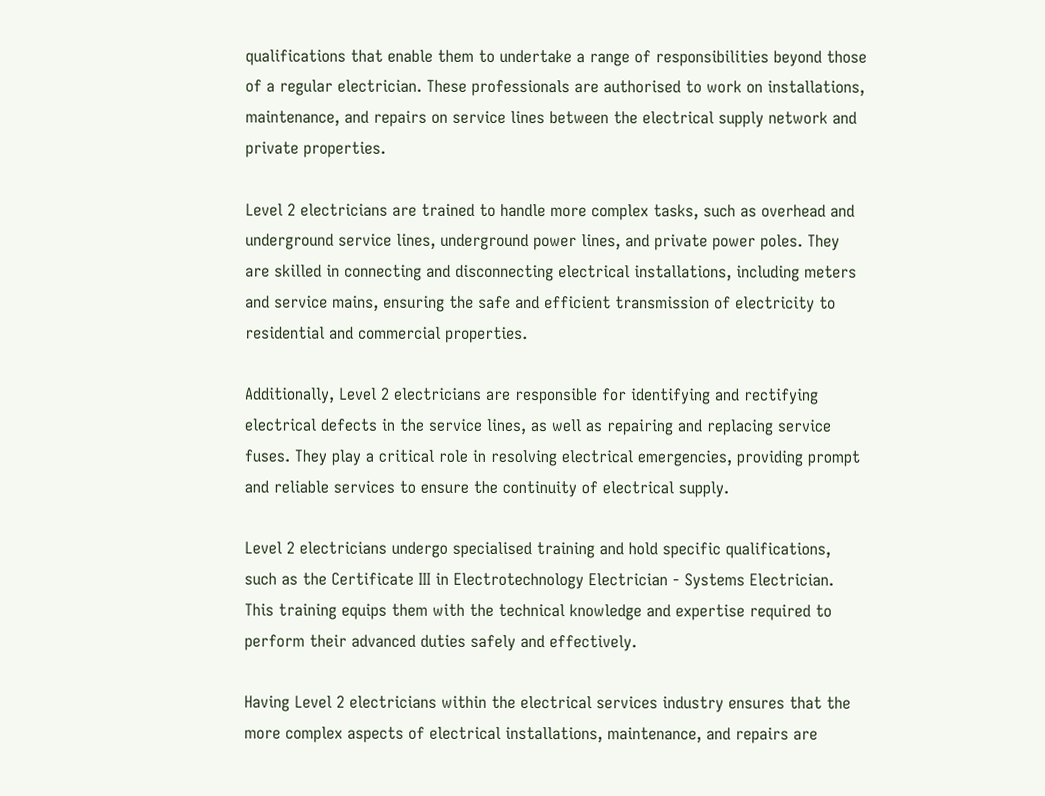qualifications that enable them to undertake a range of responsibilities beyond those of a regular electrician. These professionals are authorised to work on installations, maintenance, and repairs on service lines between the electrical supply network and private properties.

Level 2 electricians are trained to handle more complex tasks, such as overhead and underground service lines, underground power lines, and private power poles. They are skilled in connecting and disconnecting electrical installations, including meters and service mains, ensuring the safe and efficient transmission of electricity to residential and commercial properties.

Additionally, Level 2 electricians are responsible for identifying and rectifying electrical defects in the service lines, as well as repairing and replacing service fuses. They play a critical role in resolving electrical emergencies, providing prompt and reliable services to ensure the continuity of electrical supply.

Level 2 electricians undergo specialised training and hold specific qualifications, such as the Certificate III in Electrotechnology Electrician - Systems Electrician. This training equips them with the technical knowledge and expertise required to perform their advanced duties safely and effectively.

Having Level 2 electricians within the electrical services industry ensures that the more complex aspects of electrical installations, maintenance, and repairs are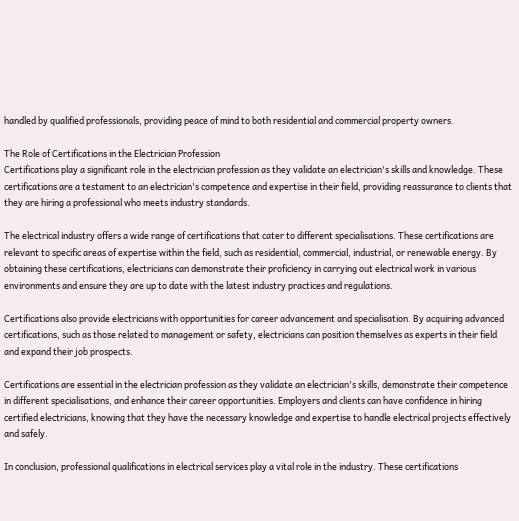handled by qualified professionals, providing peace of mind to both residential and commercial property owners.

The Role of Certifications in the Electrician Profession
Certifications play a significant role in the electrician profession as they validate an electrician's skills and knowledge. These certifications are a testament to an electrician's competence and expertise in their field, providing reassurance to clients that they are hiring a professional who meets industry standards.

The electrical industry offers a wide range of certifications that cater to different specialisations. These certifications are relevant to specific areas of expertise within the field, such as residential, commercial, industrial, or renewable energy. By obtaining these certifications, electricians can demonstrate their proficiency in carrying out electrical work in various environments and ensure they are up to date with the latest industry practices and regulations.

Certifications also provide electricians with opportunities for career advancement and specialisation. By acquiring advanced certifications, such as those related to management or safety, electricians can position themselves as experts in their field and expand their job prospects.

Certifications are essential in the electrician profession as they validate an electrician's skills, demonstrate their competence in different specialisations, and enhance their career opportunities. Employers and clients can have confidence in hiring certified electricians, knowing that they have the necessary knowledge and expertise to handle electrical projects effectively and safely.

In conclusion, professional qualifications in electrical services play a vital role in the industry. These certifications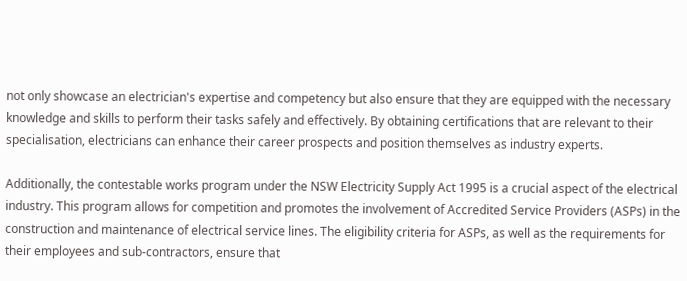not only showcase an electrician's expertise and competency but also ensure that they are equipped with the necessary knowledge and skills to perform their tasks safely and effectively. By obtaining certifications that are relevant to their specialisation, electricians can enhance their career prospects and position themselves as industry experts.

Additionally, the contestable works program under the NSW Electricity Supply Act 1995 is a crucial aspect of the electrical industry. This program allows for competition and promotes the involvement of Accredited Service Providers (ASPs) in the construction and maintenance of electrical service lines. The eligibility criteria for ASPs, as well as the requirements for their employees and sub-contractors, ensure that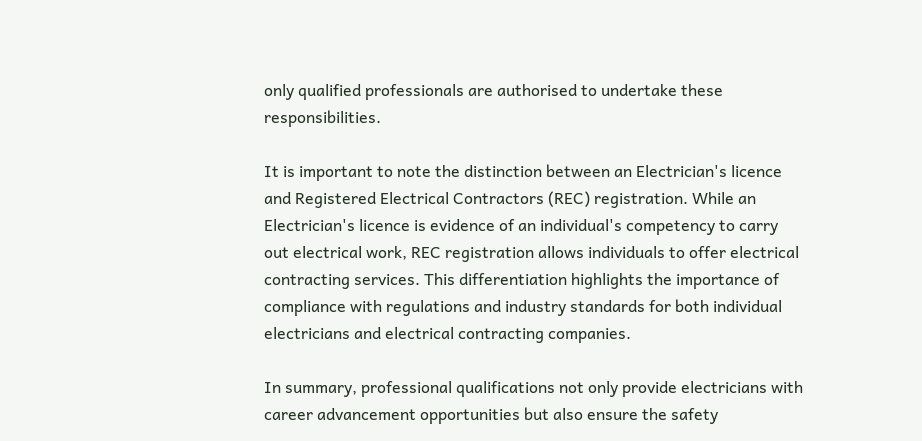only qualified professionals are authorised to undertake these responsibilities.

It is important to note the distinction between an Electrician's licence and Registered Electrical Contractors (REC) registration. While an Electrician's licence is evidence of an individual's competency to carry out electrical work, REC registration allows individuals to offer electrical contracting services. This differentiation highlights the importance of compliance with regulations and industry standards for both individual electricians and electrical contracting companies.

In summary, professional qualifications not only provide electricians with career advancement opportunities but also ensure the safety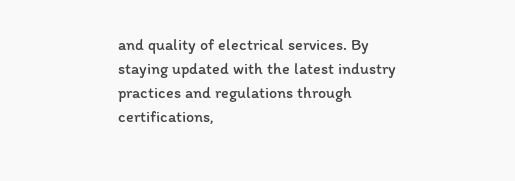and quality of electrical services. By staying updated with the latest industry practices and regulations through certifications,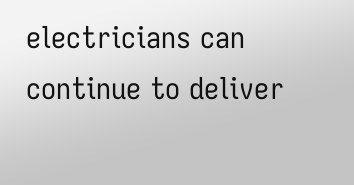electricians can continue to deliver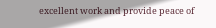excellent work and provide peace of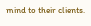mind to their clients.